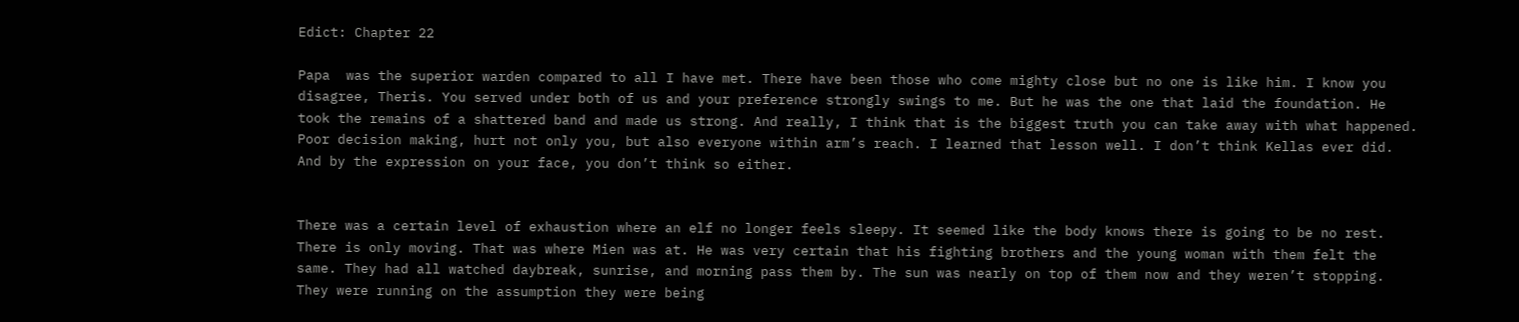Edict: Chapter 22

Papa  was the superior warden compared to all I have met. There have been those who come mighty close but no one is like him. I know you disagree, Theris. You served under both of us and your preference strongly swings to me. But he was the one that laid the foundation. He took the remains of a shattered band and made us strong. And really, I think that is the biggest truth you can take away with what happened. Poor decision making, hurt not only you, but also everyone within arm’s reach. I learned that lesson well. I don’t think Kellas ever did. And by the expression on your face, you don’t think so either.


There was a certain level of exhaustion where an elf no longer feels sleepy. It seemed like the body knows there is going to be no rest. There is only moving. That was where Mien was at. He was very certain that his fighting brothers and the young woman with them felt the same. They had all watched daybreak, sunrise, and morning pass them by. The sun was nearly on top of them now and they weren’t stopping. They were running on the assumption they were being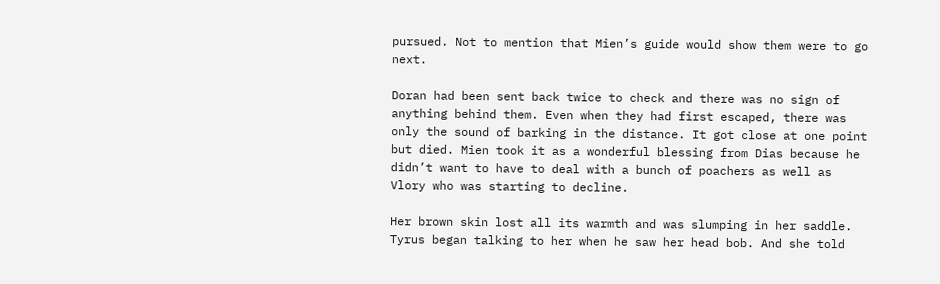pursued. Not to mention that Mien’s guide would show them were to go next.

Doran had been sent back twice to check and there was no sign of anything behind them. Even when they had first escaped, there was only the sound of barking in the distance. It got close at one point but died. Mien took it as a wonderful blessing from Dias because he didn’t want to have to deal with a bunch of poachers as well as Vlory who was starting to decline.

Her brown skin lost all its warmth and was slumping in her saddle. Tyrus began talking to her when he saw her head bob. And she told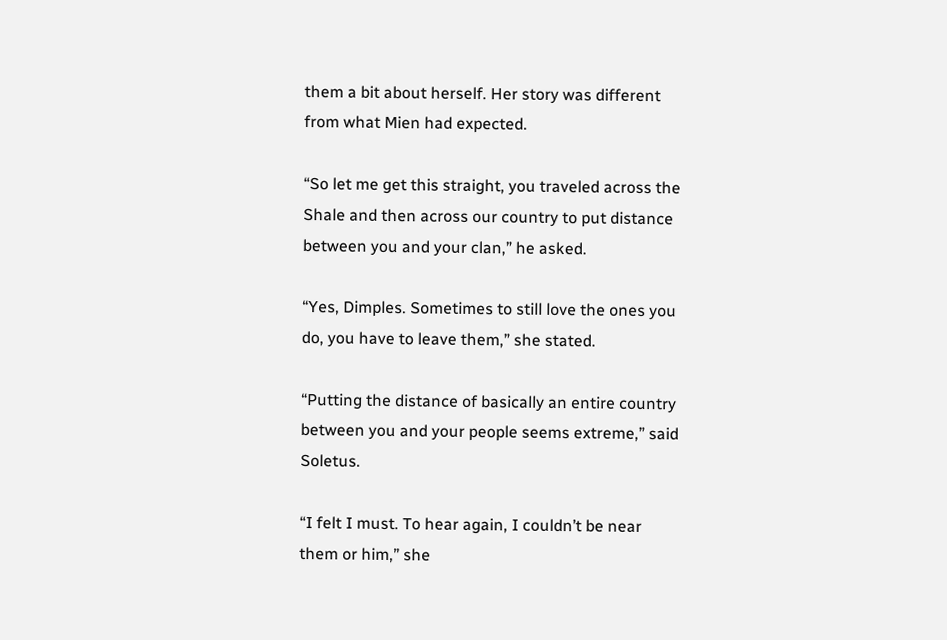them a bit about herself. Her story was different from what Mien had expected.

“So let me get this straight, you traveled across the Shale and then across our country to put distance between you and your clan,” he asked.

“Yes, Dimples. Sometimes to still love the ones you do, you have to leave them,” she stated.

“Putting the distance of basically an entire country between you and your people seems extreme,” said Soletus.

“I felt I must. To hear again, I couldn’t be near them or him,” she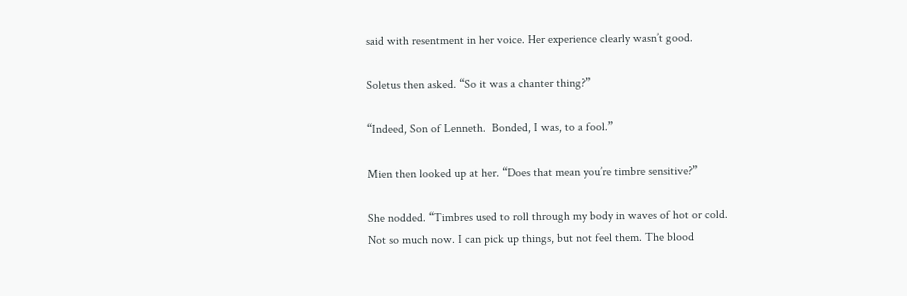said with resentment in her voice. Her experience clearly wasn’t good.

Soletus then asked. “So it was a chanter thing?”

“Indeed, Son of Lenneth.  Bonded, I was, to a fool.”

Mien then looked up at her. “Does that mean you’re timbre sensitive?”

She nodded. “Timbres used to roll through my body in waves of hot or cold. Not so much now. I can pick up things, but not feel them. The blood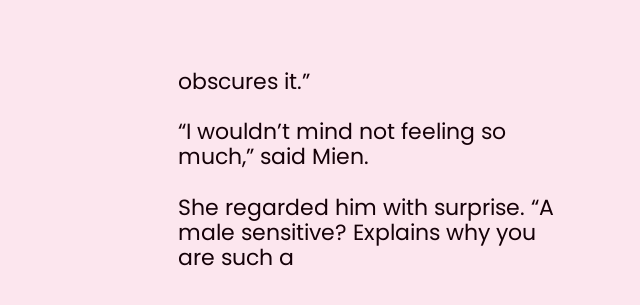obscures it.”

“I wouldn’t mind not feeling so much,” said Mien.

She regarded him with surprise. “A male sensitive? Explains why you are such a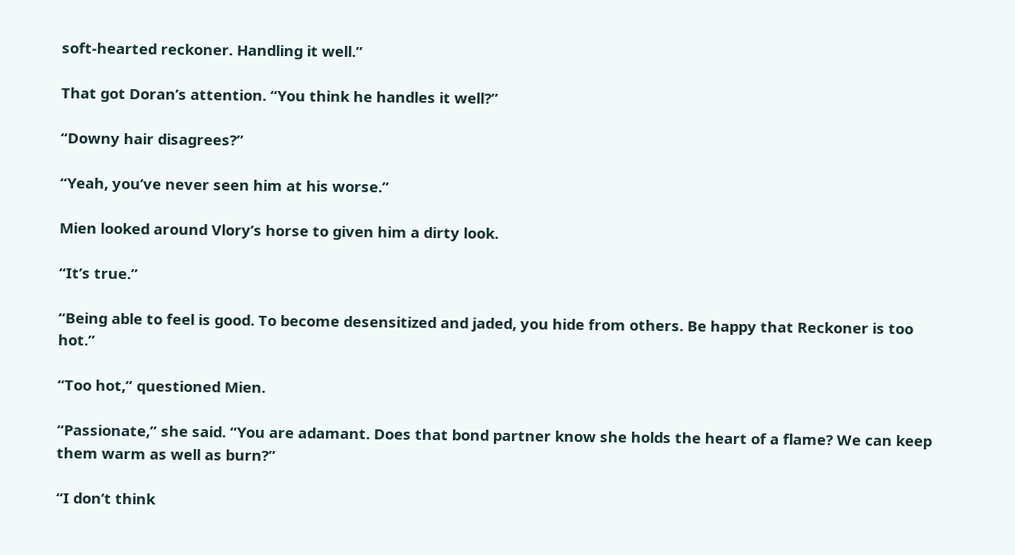soft-hearted reckoner. Handling it well.”

That got Doran’s attention. “You think he handles it well?”

“Downy hair disagrees?”

“Yeah, you’ve never seen him at his worse.”

Mien looked around Vlory’s horse to given him a dirty look.

“It’s true.”

“Being able to feel is good. To become desensitized and jaded, you hide from others. Be happy that Reckoner is too hot.”

“Too hot,” questioned Mien.

“Passionate,” she said. “You are adamant. Does that bond partner know she holds the heart of a flame? We can keep them warm as well as burn?”

“I don’t think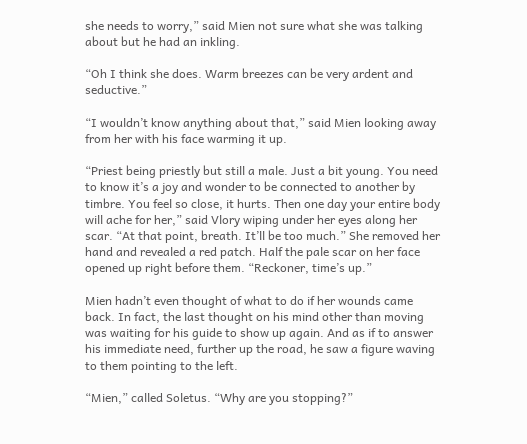she needs to worry,” said Mien not sure what she was talking about but he had an inkling.

“Oh I think she does. Warm breezes can be very ardent and seductive.”

“I wouldn’t know anything about that,” said Mien looking away from her with his face warming it up.

“Priest being priestly but still a male. Just a bit young. You need to know it’s a joy and wonder to be connected to another by timbre. You feel so close, it hurts. Then one day your entire body will ache for her,” said Vlory wiping under her eyes along her scar. “At that point, breath. It’ll be too much.” She removed her hand and revealed a red patch. Half the pale scar on her face opened up right before them. “Reckoner, time’s up.”

Mien hadn’t even thought of what to do if her wounds came back. In fact, the last thought on his mind other than moving was waiting for his guide to show up again. And as if to answer his immediate need, further up the road, he saw a figure waving to them pointing to the left.

“Mien,” called Soletus. “Why are you stopping?”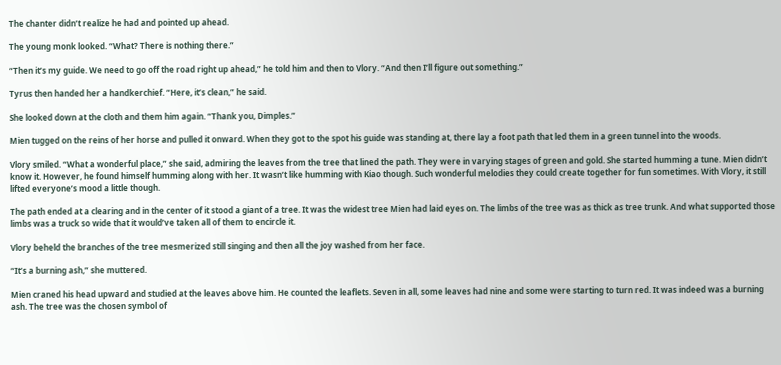The chanter didn’t realize he had and pointed up ahead.

The young monk looked. “What? There is nothing there.”

“Then it’s my guide. We need to go off the road right up ahead,” he told him and then to Vlory. “And then I’ll figure out something.”

Tyrus then handed her a handkerchief. “Here, it’s clean,” he said.

She looked down at the cloth and them him again. “Thank you, Dimples.”

Mien tugged on the reins of her horse and pulled it onward. When they got to the spot his guide was standing at, there lay a foot path that led them in a green tunnel into the woods.

Vlory smiled. “What a wonderful place,” she said, admiring the leaves from the tree that lined the path. They were in varying stages of green and gold. She started humming a tune. Mien didn’t know it. However, he found himself humming along with her. It wasn’t like humming with Kiao though. Such wonderful melodies they could create together for fun sometimes. With Vlory, it still lifted everyone’s mood a little though.

The path ended at a clearing and in the center of it stood a giant of a tree. It was the widest tree Mien had laid eyes on. The limbs of the tree was as thick as tree trunk. And what supported those limbs was a truck so wide that it would’ve taken all of them to encircle it.

Vlory beheld the branches of the tree mesmerized still singing and then all the joy washed from her face.

“It’s a burning ash,” she muttered.

Mien craned his head upward and studied at the leaves above him. He counted the leaflets. Seven in all, some leaves had nine and some were starting to turn red. It was indeed was a burning ash. The tree was the chosen symbol of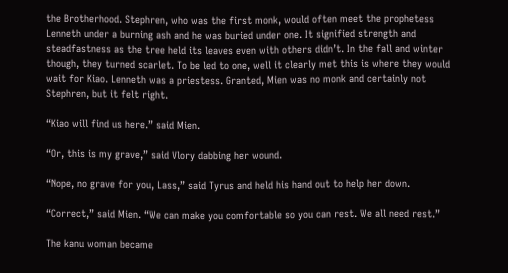the Brotherhood. Stephren, who was the first monk, would often meet the prophetess Lenneth under a burning ash and he was buried under one. It signified strength and steadfastness as the tree held its leaves even with others didn’t. In the fall and winter though, they turned scarlet. To be led to one, well it clearly met this is where they would wait for Kiao. Lenneth was a priestess. Granted, Mien was no monk and certainly not Stephren, but it felt right.

“Kiao will find us here.” said Mien.

“Or, this is my grave,” said Vlory dabbing her wound.

“Nope, no grave for you, Lass,” said Tyrus and held his hand out to help her down.

“Correct,” said Mien. “We can make you comfortable so you can rest. We all need rest.”

The kanu woman became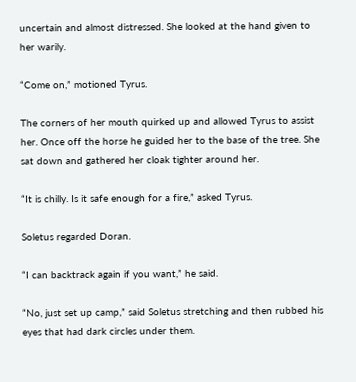uncertain and almost distressed. She looked at the hand given to her warily.

“Come on,” motioned Tyrus.

The corners of her mouth quirked up and allowed Tyrus to assist her. Once off the horse he guided her to the base of the tree. She sat down and gathered her cloak tighter around her.

“It is chilly. Is it safe enough for a fire,” asked Tyrus.

Soletus regarded Doran.

“I can backtrack again if you want,” he said.

“No, just set up camp,” said Soletus stretching and then rubbed his eyes that had dark circles under them.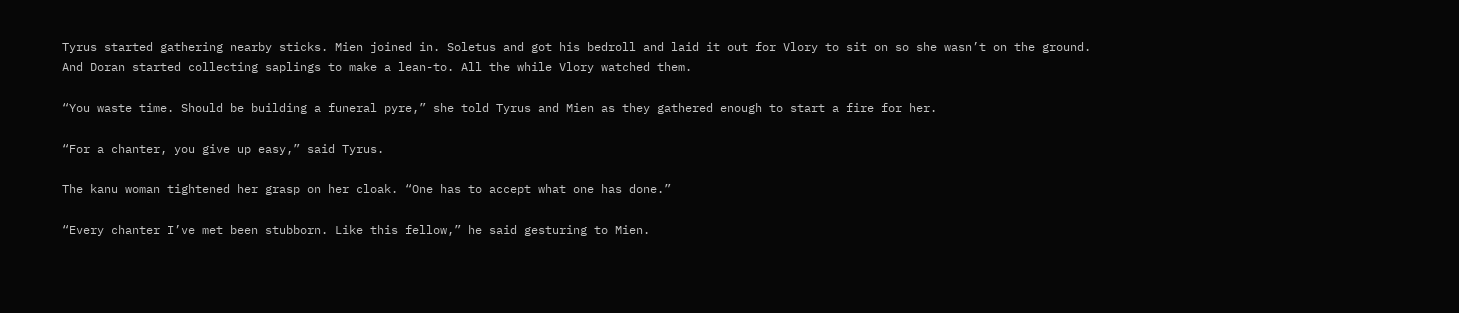Tyrus started gathering nearby sticks. Mien joined in. Soletus and got his bedroll and laid it out for Vlory to sit on so she wasn’t on the ground. And Doran started collecting saplings to make a lean-to. All the while Vlory watched them.

“You waste time. Should be building a funeral pyre,” she told Tyrus and Mien as they gathered enough to start a fire for her.

“For a chanter, you give up easy,” said Tyrus.

The kanu woman tightened her grasp on her cloak. “One has to accept what one has done.”

“Every chanter I’ve met been stubborn. Like this fellow,” he said gesturing to Mien.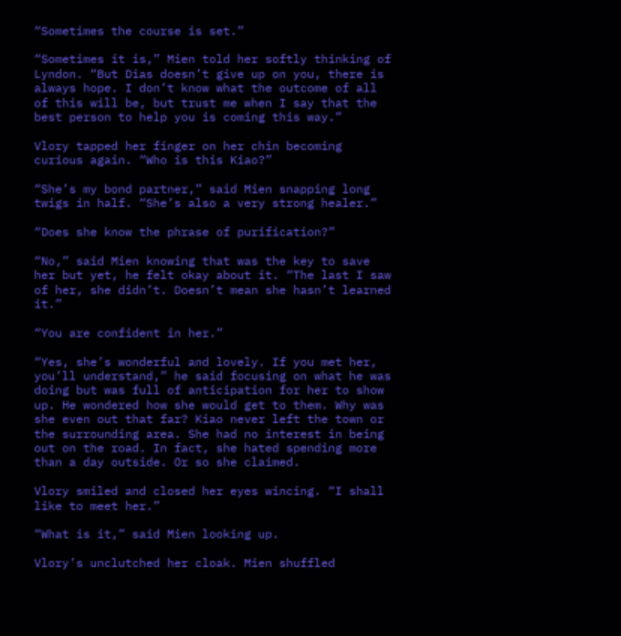“Sometimes the course is set.”

“Sometimes it is,” Mien told her softly thinking of Lyndon. “But Dias doesn’t give up on you, there is always hope. I don’t know what the outcome of all of this will be, but trust me when I say that the best person to help you is coming this way.”

Vlory tapped her finger on her chin becoming curious again. “Who is this Kiao?”

“She’s my bond partner,” said Mien snapping long twigs in half. “She’s also a very strong healer.”

“Does she know the phrase of purification?”

“No,” said Mien knowing that was the key to save her but yet, he felt okay about it. “The last I saw of her, she didn’t. Doesn’t mean she hasn’t learned it.”

“You are confident in her.”

“Yes, she’s wonderful and lovely. If you met her, you’ll understand,” he said focusing on what he was doing but was full of anticipation for her to show up. He wondered how she would get to them. Why was she even out that far? Kiao never left the town or the surrounding area. She had no interest in being out on the road. In fact, she hated spending more than a day outside. Or so she claimed.

Vlory smiled and closed her eyes wincing. “I shall like to meet her.”

“What is it,” said Mien looking up.

Vlory’s unclutched her cloak. Mien shuffled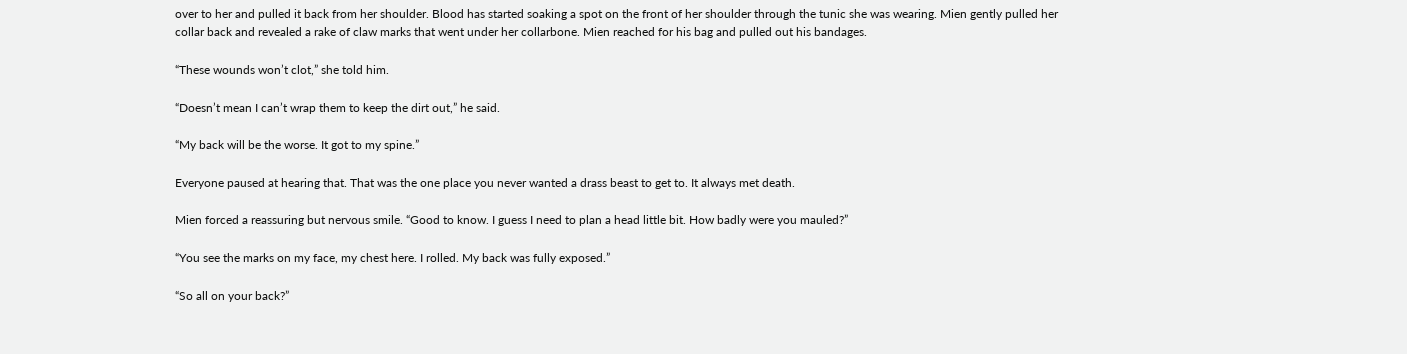over to her and pulled it back from her shoulder. Blood has started soaking a spot on the front of her shoulder through the tunic she was wearing. Mien gently pulled her collar back and revealed a rake of claw marks that went under her collarbone. Mien reached for his bag and pulled out his bandages.

“These wounds won’t clot,” she told him.

“Doesn’t mean I can’t wrap them to keep the dirt out,” he said.

“My back will be the worse. It got to my spine.”

Everyone paused at hearing that. That was the one place you never wanted a drass beast to get to. It always met death.

Mien forced a reassuring but nervous smile. “Good to know. I guess I need to plan a head little bit. How badly were you mauled?”

“You see the marks on my face, my chest here. I rolled. My back was fully exposed.”

“So all on your back?”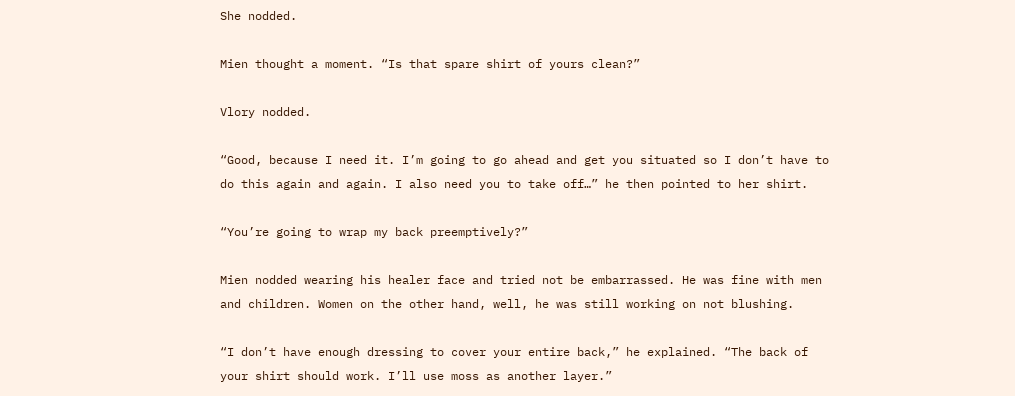She nodded.

Mien thought a moment. “Is that spare shirt of yours clean?”

Vlory nodded.

“Good, because I need it. I’m going to go ahead and get you situated so I don’t have to do this again and again. I also need you to take off…” he then pointed to her shirt.

“You’re going to wrap my back preemptively?”

Mien nodded wearing his healer face and tried not be embarrassed. He was fine with men and children. Women on the other hand, well, he was still working on not blushing.

“I don’t have enough dressing to cover your entire back,” he explained. “The back of your shirt should work. I’ll use moss as another layer.”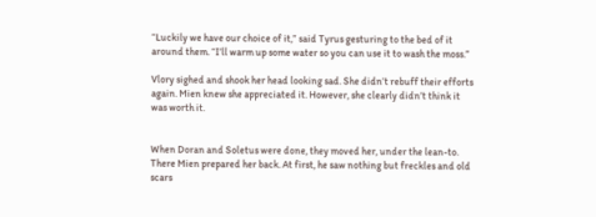“Luckily we have our choice of it,” said Tyrus gesturing to the bed of it around them. “I’ll warm up some water so you can use it to wash the moss.”

Vlory sighed and shook her head looking sad. She didn’t rebuff their efforts again. Mien knew she appreciated it. However, she clearly didn’t think it was worth it.


When Doran and Soletus were done, they moved her, under the lean-to. There Mien prepared her back. At first, he saw nothing but freckles and old scars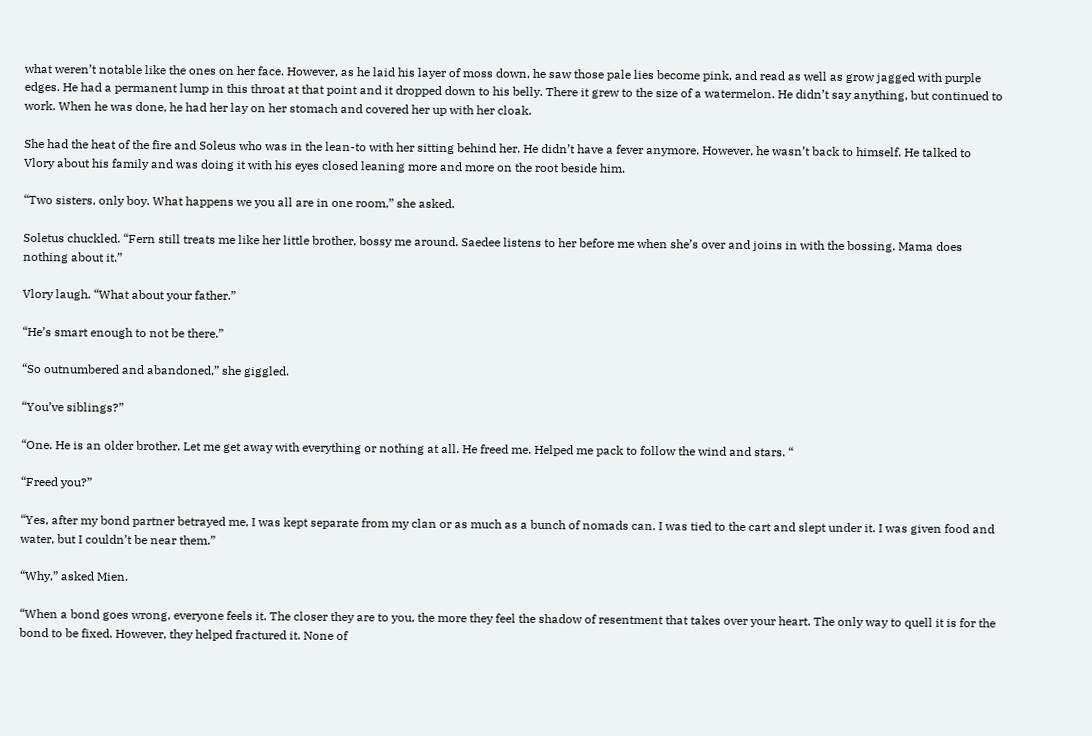what weren’t notable like the ones on her face. However, as he laid his layer of moss down, he saw those pale lies become pink, and read as well as grow jagged with purple edges. He had a permanent lump in this throat at that point and it dropped down to his belly. There it grew to the size of a watermelon. He didn’t say anything, but continued to work. When he was done, he had her lay on her stomach and covered her up with her cloak.

She had the heat of the fire and Soleus who was in the lean-to with her sitting behind her. He didn’t have a fever anymore. However, he wasn’t back to himself. He talked to Vlory about his family and was doing it with his eyes closed leaning more and more on the root beside him.

“Two sisters, only boy. What happens we you all are in one room,” she asked.

Soletus chuckled. “Fern still treats me like her little brother, bossy me around. Saedee listens to her before me when she’s over and joins in with the bossing. Mama does nothing about it.”

Vlory laugh. “What about your father.”

“He’s smart enough to not be there.”

“So outnumbered and abandoned,” she giggled.

“You’ve siblings?”

“One. He is an older brother. Let me get away with everything or nothing at all. He freed me. Helped me pack to follow the wind and stars. “

“Freed you?”

“Yes, after my bond partner betrayed me, I was kept separate from my clan or as much as a bunch of nomads can. I was tied to the cart and slept under it. I was given food and water, but I couldn’t be near them.”

“Why,” asked Mien.

“When a bond goes wrong, everyone feels it. The closer they are to you, the more they feel the shadow of resentment that takes over your heart. The only way to quell it is for the bond to be fixed. However, they helped fractured it. None of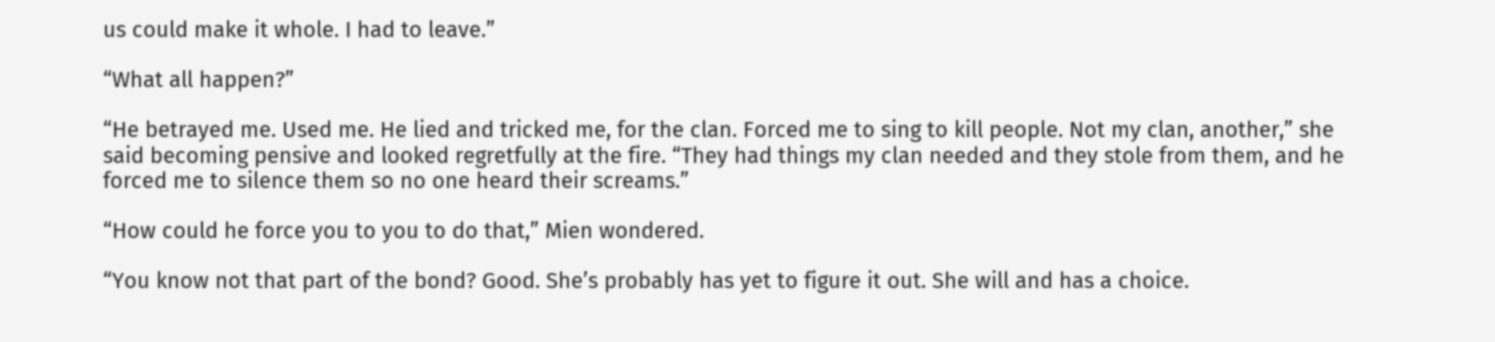us could make it whole. I had to leave.”

“What all happen?”

“He betrayed me. Used me. He lied and tricked me, for the clan. Forced me to sing to kill people. Not my clan, another,” she said becoming pensive and looked regretfully at the fire. “They had things my clan needed and they stole from them, and he forced me to silence them so no one heard their screams.”

“How could he force you to you to do that,” Mien wondered.

“You know not that part of the bond? Good. She’s probably has yet to figure it out. She will and has a choice.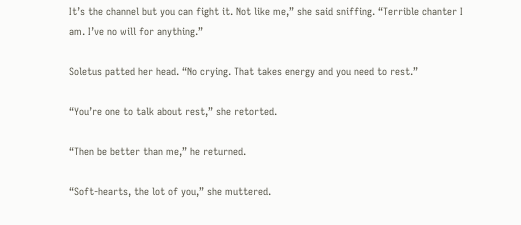It’s the channel but you can fight it. Not like me,” she said sniffing. “Terrible chanter I am. I’ve no will for anything.”

Soletus patted her head. “No crying. That takes energy and you need to rest.”

“You’re one to talk about rest,” she retorted.

“Then be better than me,” he returned.

“Soft-hearts, the lot of you,” she muttered.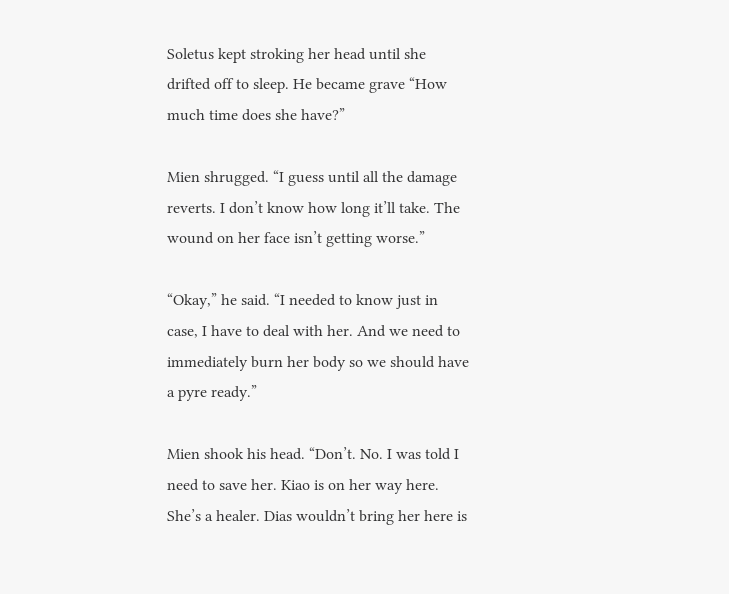Soletus kept stroking her head until she drifted off to sleep. He became grave “How much time does she have?”

Mien shrugged. “I guess until all the damage reverts. I don’t know how long it’ll take. The wound on her face isn’t getting worse.”

“Okay,” he said. “I needed to know just in case, I have to deal with her. And we need to immediately burn her body so we should have a pyre ready.”

Mien shook his head. “Don’t. No. I was told I need to save her. Kiao is on her way here. She’s a healer. Dias wouldn’t bring her here is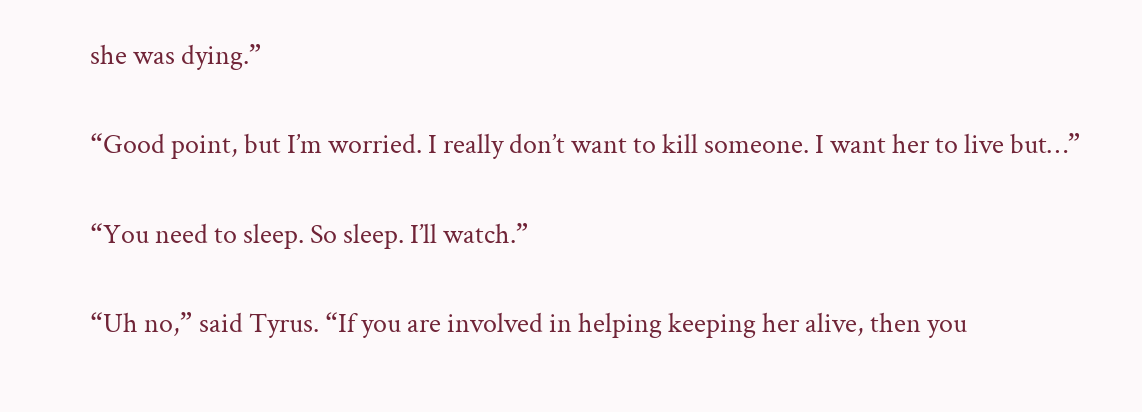she was dying.”

“Good point, but I’m worried. I really don’t want to kill someone. I want her to live but…”

“You need to sleep. So sleep. I’ll watch.”

“Uh no,” said Tyrus. “If you are involved in helping keeping her alive, then you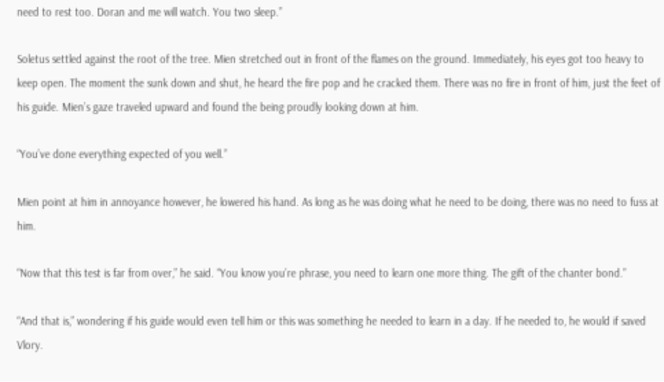need to rest too. Doran and me will watch. You two sleep.”

Soletus settled against the root of the tree. Mien stretched out in front of the flames on the ground. Immediately, his eyes got too heavy to keep open. The moment the sunk down and shut, he heard the fire pop and he cracked them. There was no fire in front of him, just the feet of his guide. Mien’s gaze traveled upward and found the being proudly looking down at him.

“You’ve done everything expected of you well.”

Mien point at him in annoyance however, he lowered his hand. As long as he was doing what he need to be doing, there was no need to fuss at him.

“Now that this test is far from over,” he said. “You know you’re phrase, you need to learn one more thing. The gift of the chanter bond.”

“And that is,” wondering if his guide would even tell him or this was something he needed to learn in a day. If he needed to, he would if saved Vlory.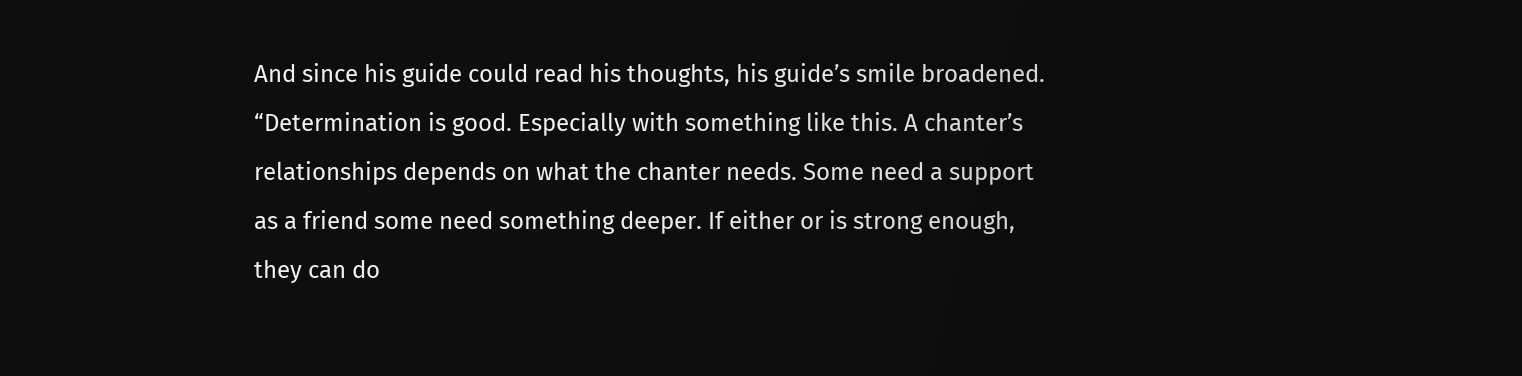And since his guide could read his thoughts, his guide’s smile broadened. “Determination is good. Especially with something like this. A chanter’s relationships depends on what the chanter needs. Some need a support as a friend some need something deeper. If either or is strong enough, they can do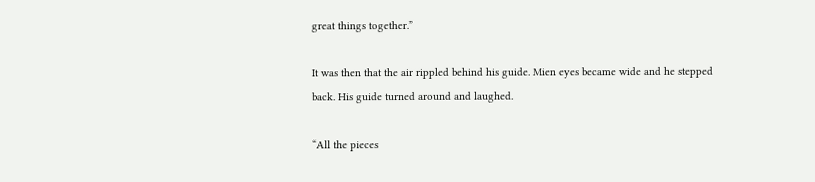great things together.”

It was then that the air rippled behind his guide. Mien eyes became wide and he stepped back. His guide turned around and laughed.

“All the pieces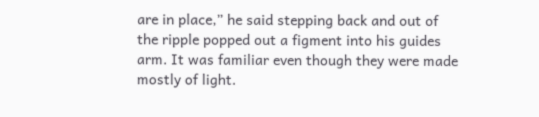are in place,” he said stepping back and out of the ripple popped out a figment into his guides arm. It was familiar even though they were made mostly of light.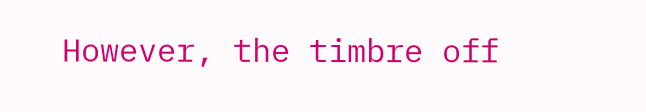However, the timbre off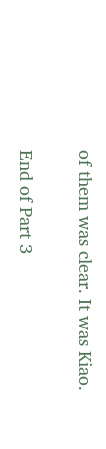of them was clear. It was Kiao.


End of Part 3